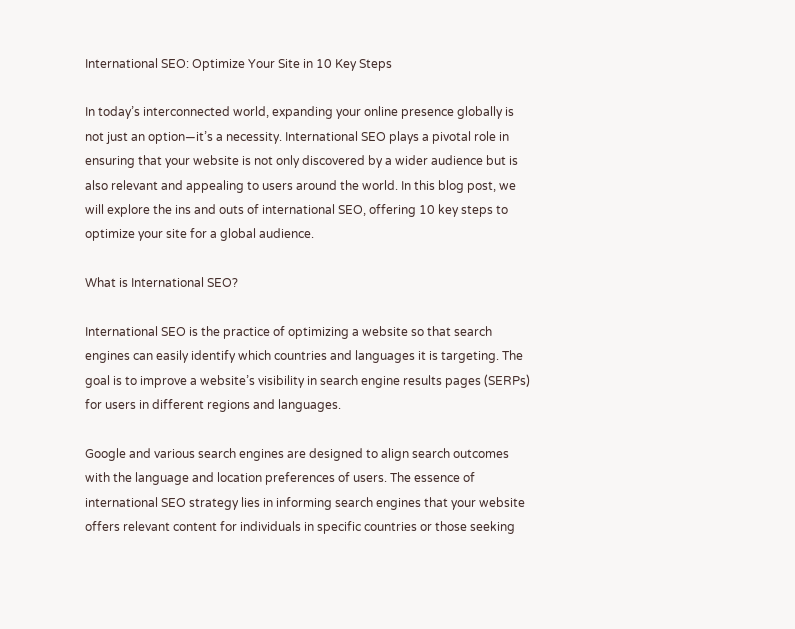International SEO: Optimize Your Site in 10 Key Steps

In today’s interconnected world, expanding your online presence globally is not just an option—it’s a necessity. International SEO plays a pivotal role in ensuring that your website is not only discovered by a wider audience but is also relevant and appealing to users around the world. In this blog post, we will explore the ins and outs of international SEO, offering 10 key steps to optimize your site for a global audience.

What is International SEO?

International SEO is the practice of optimizing a website so that search engines can easily identify which countries and languages it is targeting. The goal is to improve a website’s visibility in search engine results pages (SERPs) for users in different regions and languages.

Google and various search engines are designed to align search outcomes with the language and location preferences of users. The essence of international SEO strategy lies in informing search engines that your website offers relevant content for individuals in specific countries or those seeking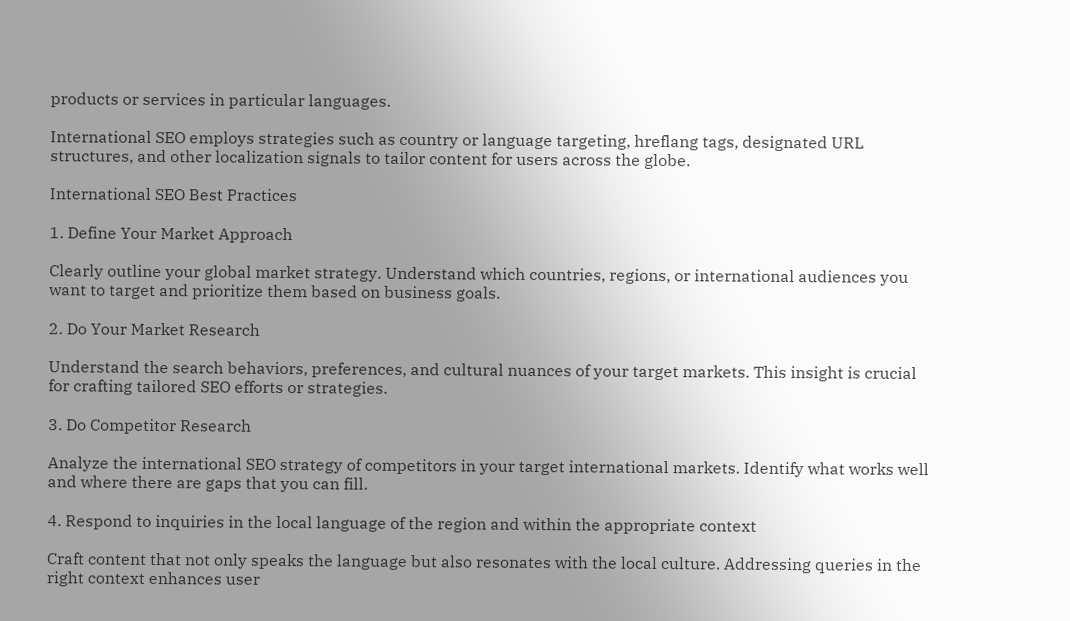products or services in particular languages.

International SEO employs strategies such as country or language targeting, hreflang tags, designated URL structures, and other localization signals to tailor content for users across the globe.

International SEO Best Practices

1. Define Your Market Approach

Clearly outline your global market strategy. Understand which countries, regions, or international audiences you want to target and prioritize them based on business goals.

2. Do Your Market Research

Understand the search behaviors, preferences, and cultural nuances of your target markets. This insight is crucial for crafting tailored SEO efforts or strategies.

3. Do Competitor Research

Analyze the international SEO strategy of competitors in your target international markets. Identify what works well and where there are gaps that you can fill.

4. Respond to inquiries in the local language of the region and within the appropriate context

Craft content that not only speaks the language but also resonates with the local culture. Addressing queries in the right context enhances user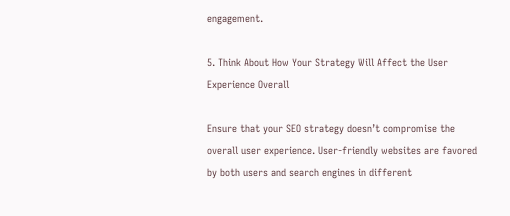engagement.

5. Think About How Your Strategy Will Affect the User Experience Overall

Ensure that your SEO strategy doesn’t compromise the overall user experience. User-friendly websites are favored by both users and search engines in different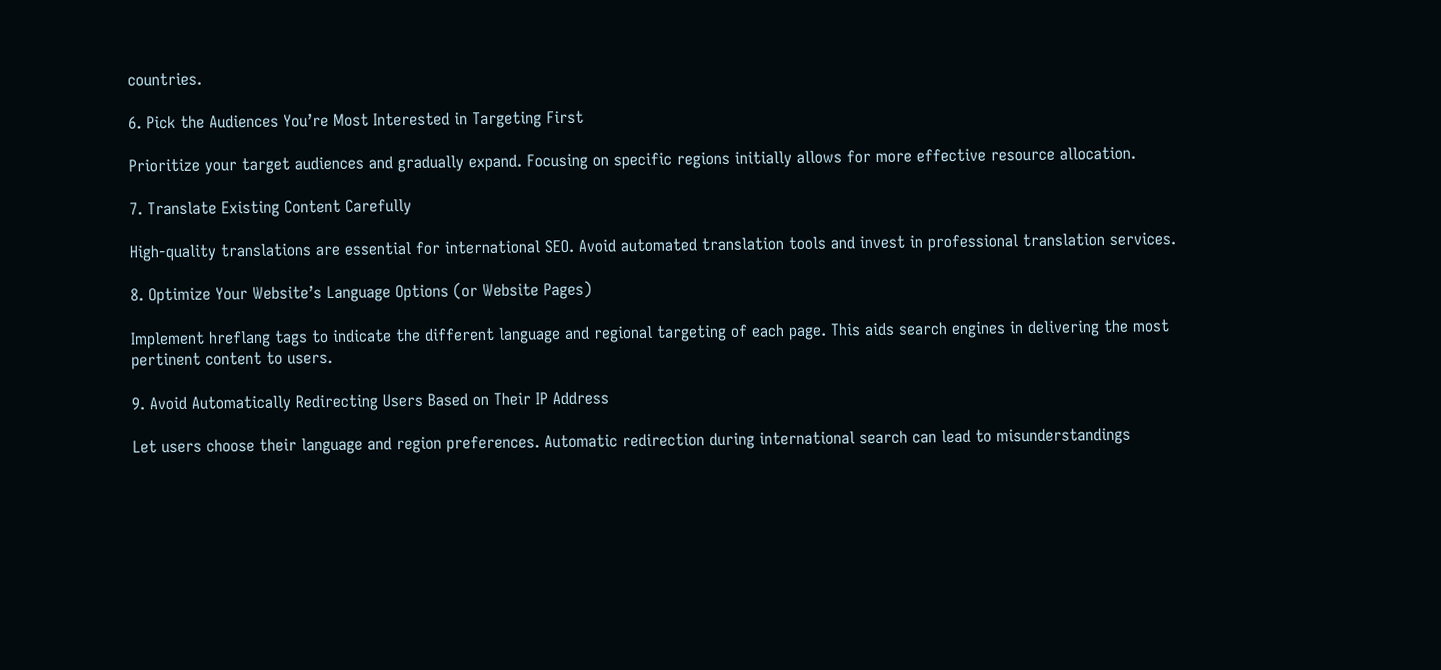countries.

6. Pick the Audiences You’re Most Interested in Targeting First

Prioritize your target audiences and gradually expand. Focusing on specific regions initially allows for more effective resource allocation.

7. Translate Existing Content Carefully

High-quality translations are essential for international SEO. Avoid automated translation tools and invest in professional translation services.

8. Optimize Your Website’s Language Options (or Website Pages)

Implement hreflang tags to indicate the different language and regional targeting of each page. This aids search engines in delivering the most pertinent content to users.

9. Avoid Automatically Redirecting Users Based on Their IP Address

Let users choose their language and region preferences. Automatic redirection during international search can lead to misunderstandings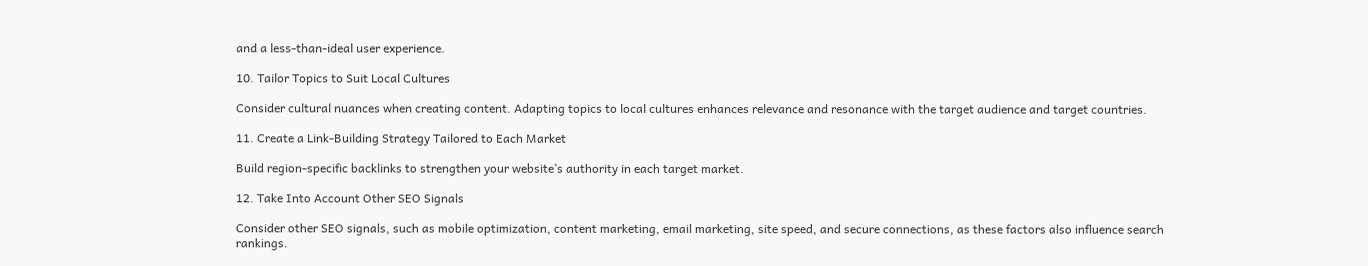and a less-than-ideal user experience.

10. Tailor Topics to Suit Local Cultures

Consider cultural nuances when creating content. Adapting topics to local cultures enhances relevance and resonance with the target audience and target countries.

11. Create a Link-Building Strategy Tailored to Each Market

Build region-specific backlinks to strengthen your website’s authority in each target market.

12. Take Into Account Other SEO Signals

Consider other SEO signals, such as mobile optimization, content marketing, email marketing, site speed, and secure connections, as these factors also influence search rankings.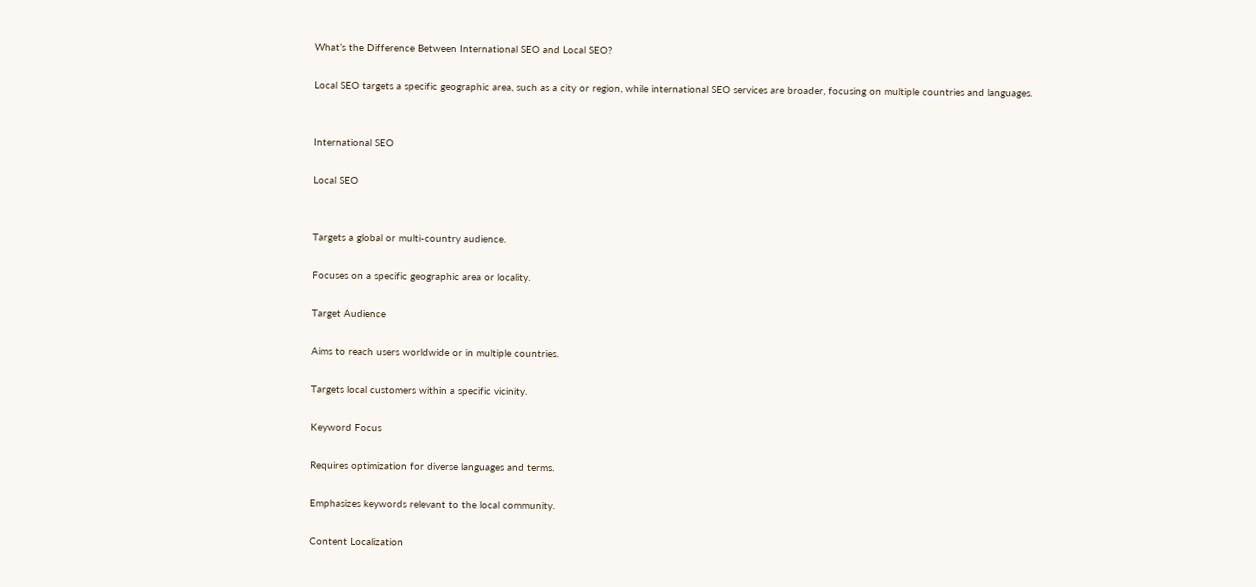What’s the Difference Between International SEO and Local SEO?

Local SEO targets a specific geographic area, such as a city or region, while international SEO services are broader, focusing on multiple countries and languages.


International SEO

Local SEO


Targets a global or multi-country audience.

Focuses on a specific geographic area or locality.

Target Audience

Aims to reach users worldwide or in multiple countries.

Targets local customers within a specific vicinity.

Keyword Focus

Requires optimization for diverse languages and terms.

Emphasizes keywords relevant to the local community.

Content Localization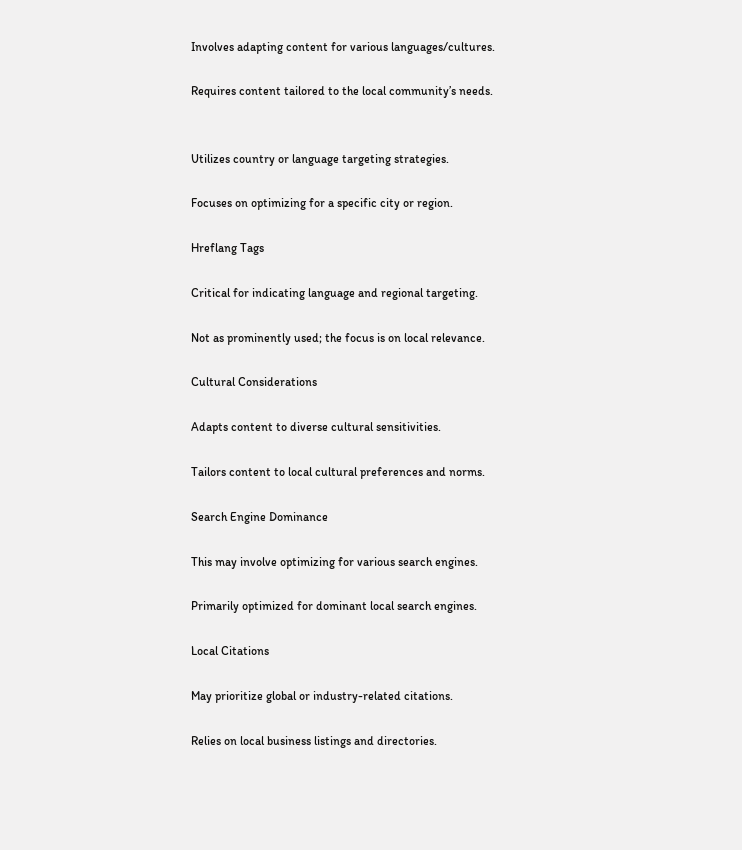Involves adapting content for various languages/cultures.

Requires content tailored to the local community’s needs.


Utilizes country or language targeting strategies.

Focuses on optimizing for a specific city or region.

Hreflang Tags

Critical for indicating language and regional targeting.

Not as prominently used; the focus is on local relevance.

Cultural Considerations

Adapts content to diverse cultural sensitivities.

Tailors content to local cultural preferences and norms.

Search Engine Dominance

This may involve optimizing for various search engines.

Primarily optimized for dominant local search engines.

Local Citations

May prioritize global or industry-related citations.

Relies on local business listings and directories.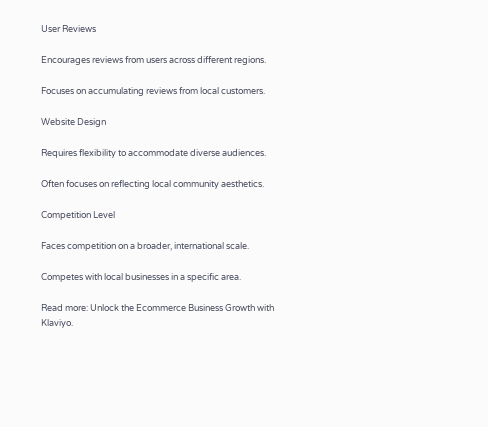User Reviews

Encourages reviews from users across different regions.

Focuses on accumulating reviews from local customers.

Website Design

Requires flexibility to accommodate diverse audiences.

Often focuses on reflecting local community aesthetics.

Competition Level

Faces competition on a broader, international scale.

Competes with local businesses in a specific area.

Read more: Unlock the Ecommerce Business Growth with Klaviyo.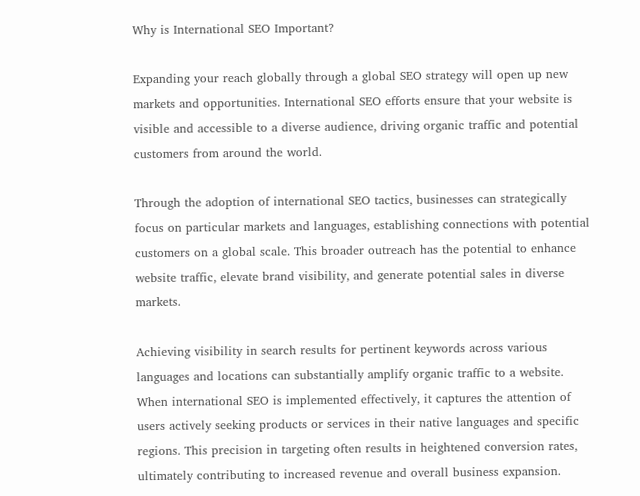Why is International SEO Important?

Expanding your reach globally through a global SEO strategy will open up new markets and opportunities. International SEO efforts ensure that your website is visible and accessible to a diverse audience, driving organic traffic and potential customers from around the world.

Through the adoption of international SEO tactics, businesses can strategically focus on particular markets and languages, establishing connections with potential customers on a global scale. This broader outreach has the potential to enhance website traffic, elevate brand visibility, and generate potential sales in diverse markets.

Achieving visibility in search results for pertinent keywords across various languages and locations can substantially amplify organic traffic to a website. When international SEO is implemented effectively, it captures the attention of users actively seeking products or services in their native languages and specific regions. This precision in targeting often results in heightened conversion rates, ultimately contributing to increased revenue and overall business expansion.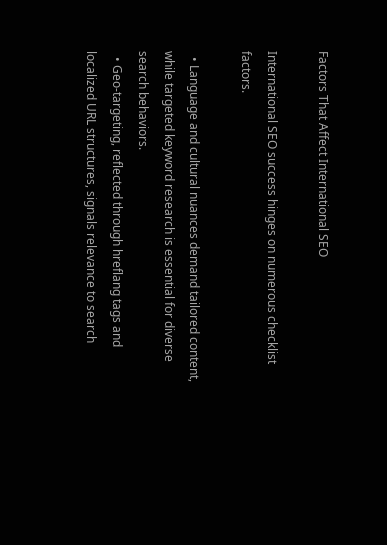Factors That Affect International SEO

International SEO success hinges on numerous checklist factors.

  • Language and cultural nuances demand tailored content, while targeted keyword research is essential for diverse search behaviors.
  • Geo-targeting, reflected through hreflang tags and localized URL structures, signals relevance to search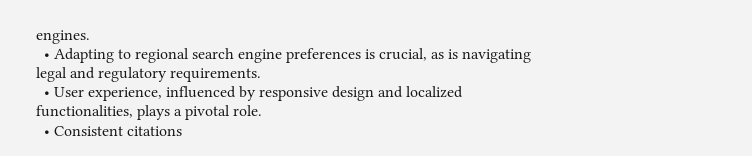engines.
  • Adapting to regional search engine preferences is crucial, as is navigating legal and regulatory requirements.
  • User experience, influenced by responsive design and localized functionalities, plays a pivotal role.
  • Consistent citations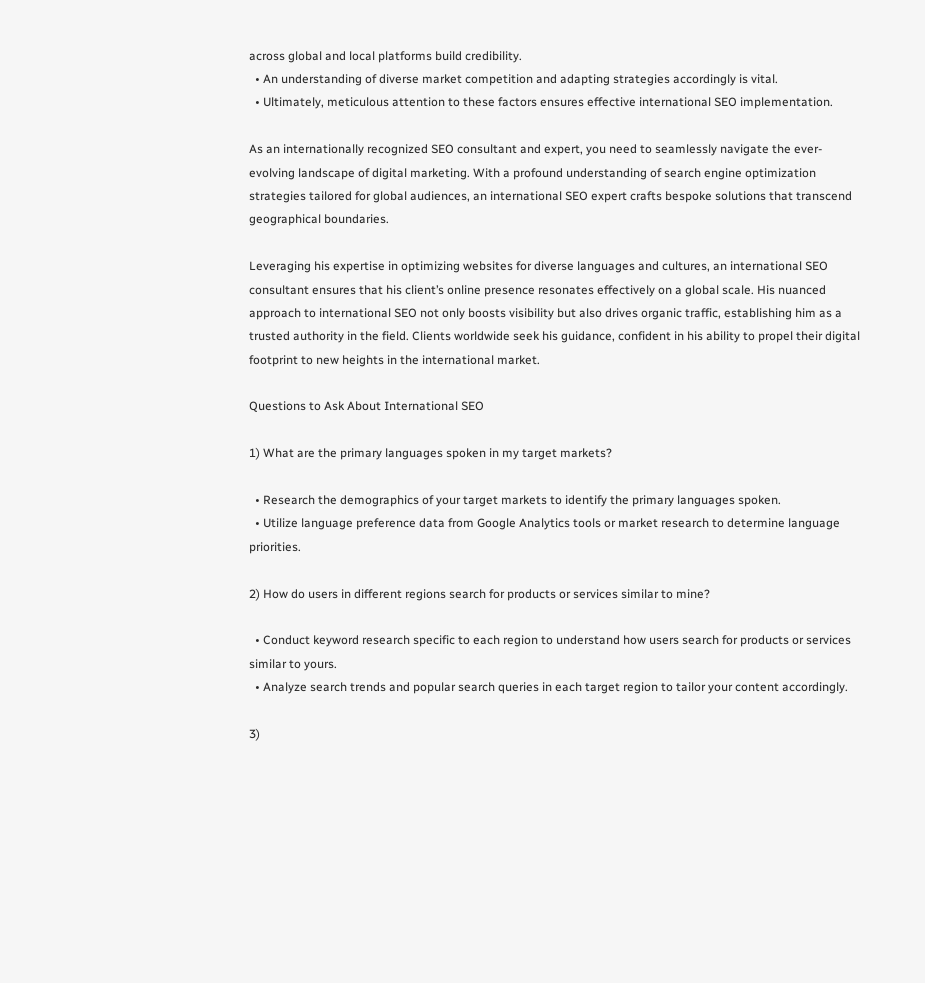across global and local platforms build credibility.
  • An understanding of diverse market competition and adapting strategies accordingly is vital.
  • Ultimately, meticulous attention to these factors ensures effective international SEO implementation.

As an internationally recognized SEO consultant and expert, you need to seamlessly navigate the ever-evolving landscape of digital marketing. With a profound understanding of search engine optimization strategies tailored for global audiences, an international SEO expert crafts bespoke solutions that transcend geographical boundaries.

Leveraging his expertise in optimizing websites for diverse languages and cultures, an international SEO consultant ensures that his client’s online presence resonates effectively on a global scale. His nuanced approach to international SEO not only boosts visibility but also drives organic traffic, establishing him as a trusted authority in the field. Clients worldwide seek his guidance, confident in his ability to propel their digital footprint to new heights in the international market.

Questions to Ask About International SEO

1) What are the primary languages spoken in my target markets?

  • Research the demographics of your target markets to identify the primary languages spoken.
  • Utilize language preference data from Google Analytics tools or market research to determine language priorities.

2) How do users in different regions search for products or services similar to mine?

  • Conduct keyword research specific to each region to understand how users search for products or services similar to yours.
  • Analyze search trends and popular search queries in each target region to tailor your content accordingly.

3)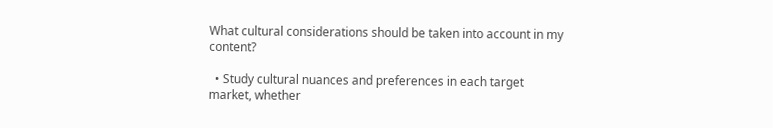What cultural considerations should be taken into account in my content?

  • Study cultural nuances and preferences in each target market, whether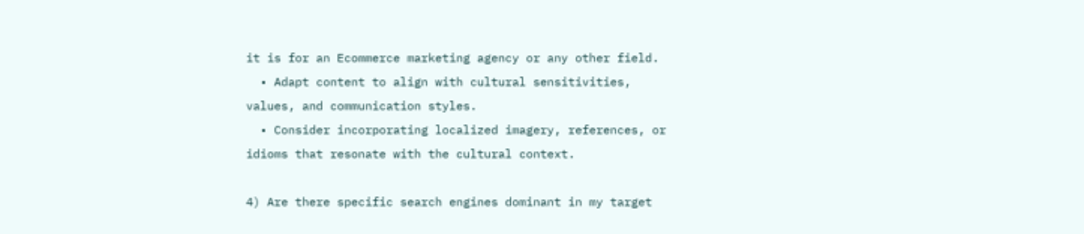it is for an Ecommerce marketing agency or any other field.
  • Adapt content to align with cultural sensitivities, values, and communication styles.
  • Consider incorporating localized imagery, references, or idioms that resonate with the cultural context.

4) Are there specific search engines dominant in my target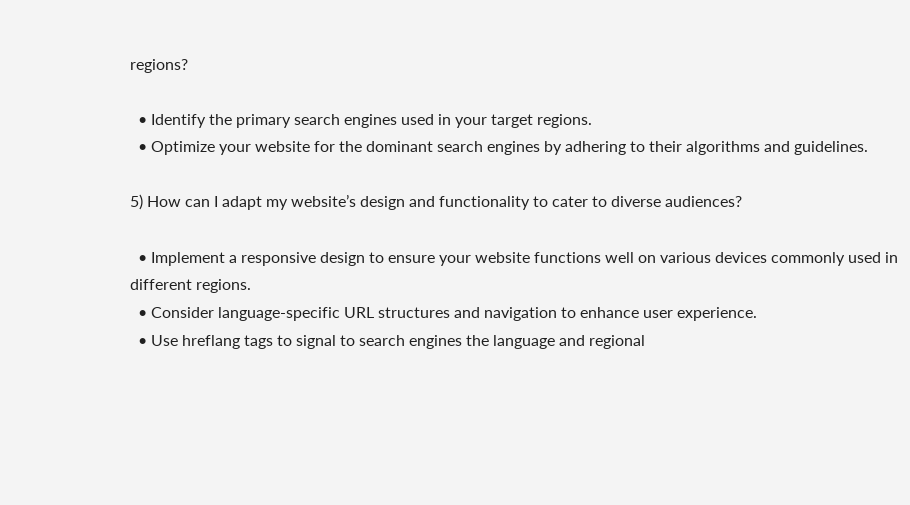regions?

  • Identify the primary search engines used in your target regions.
  • Optimize your website for the dominant search engines by adhering to their algorithms and guidelines.

5) How can I adapt my website’s design and functionality to cater to diverse audiences?

  • Implement a responsive design to ensure your website functions well on various devices commonly used in different regions.
  • Consider language-specific URL structures and navigation to enhance user experience.
  • Use hreflang tags to signal to search engines the language and regional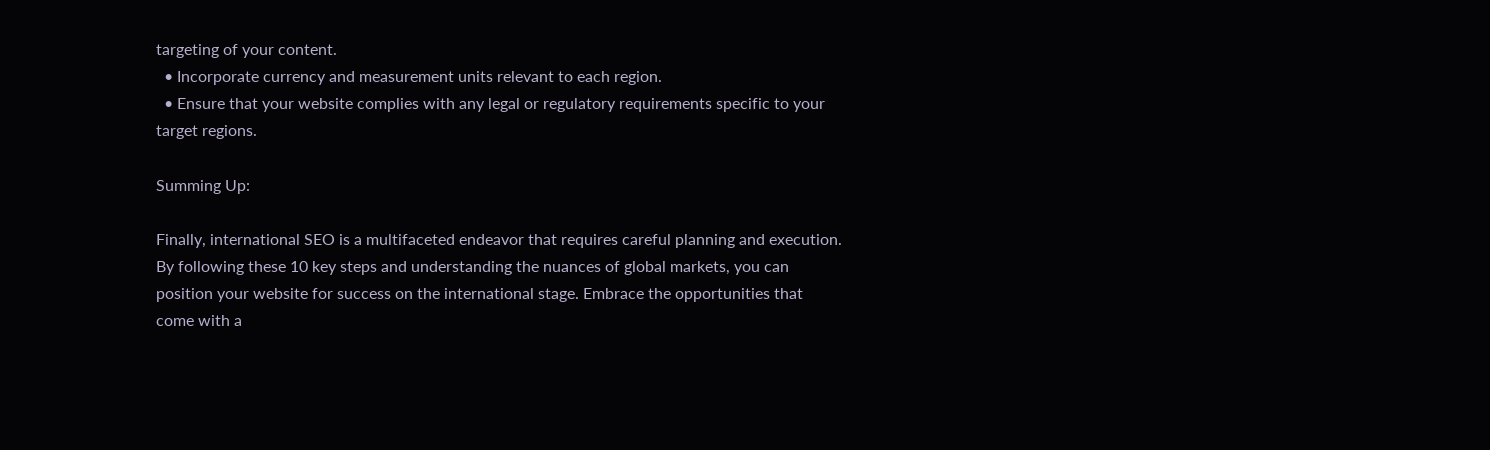targeting of your content.
  • Incorporate currency and measurement units relevant to each region.
  • Ensure that your website complies with any legal or regulatory requirements specific to your target regions.

Summing Up:

Finally, international SEO is a multifaceted endeavor that requires careful planning and execution. By following these 10 key steps and understanding the nuances of global markets, you can position your website for success on the international stage. Embrace the opportunities that come with a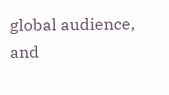global audience, and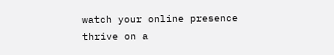watch your online presence thrive on a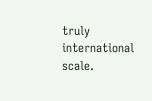truly international scale.